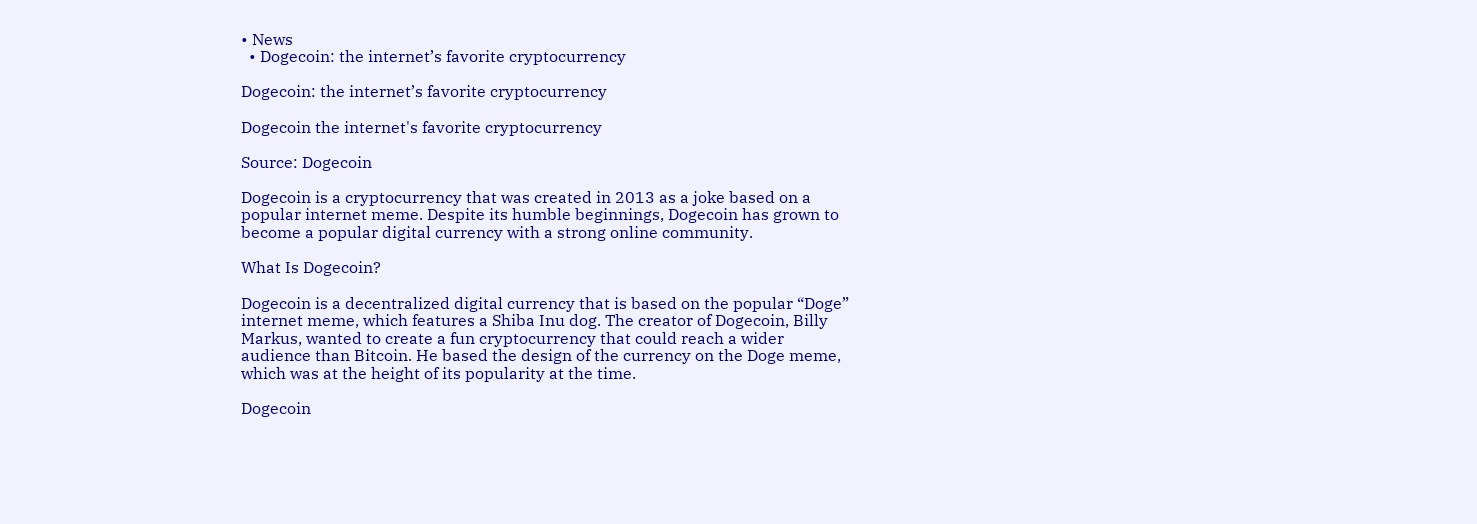• News
  • Dogecoin: the internet’s favorite cryptocurrency

Dogecoin: the internet’s favorite cryptocurrency

Dogecoin the internet's favorite cryptocurrency

Source: Dogecoin

Dogecoin is a cryptocurrency that was created in 2013 as a joke based on a popular internet meme. Despite its humble beginnings, Dogecoin has grown to become a popular digital currency with a strong online community.

What Is Dogecoin?

Dogecoin is a decentralized digital currency that is based on the popular “Doge” internet meme, which features a Shiba Inu dog. The creator of Dogecoin, Billy Markus, wanted to create a fun cryptocurrency that could reach a wider audience than Bitcoin. He based the design of the currency on the Doge meme, which was at the height of its popularity at the time.

Dogecoin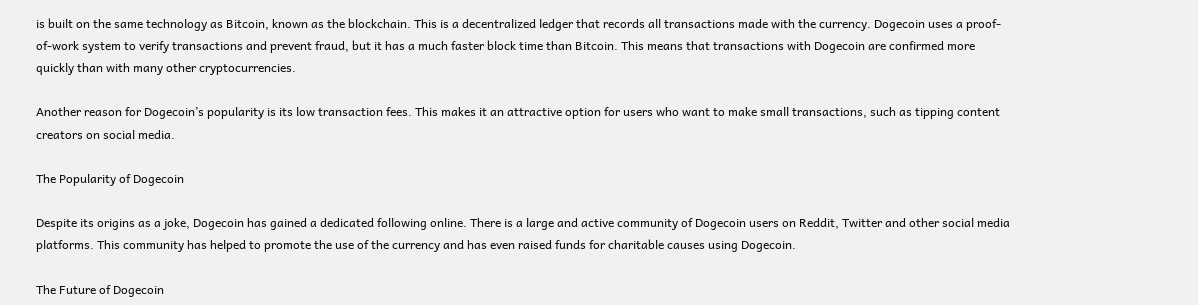is built on the same technology as Bitcoin, known as the blockchain. This is a decentralized ledger that records all transactions made with the currency. Dogecoin uses a proof-of-work system to verify transactions and prevent fraud, but it has a much faster block time than Bitcoin. This means that transactions with Dogecoin are confirmed more quickly than with many other cryptocurrencies.

Another reason for Dogecoin’s popularity is its low transaction fees. This makes it an attractive option for users who want to make small transactions, such as tipping content creators on social media.

The Popularity of Dogecoin

Despite its origins as a joke, Dogecoin has gained a dedicated following online. There is a large and active community of Dogecoin users on Reddit, Twitter and other social media platforms. This community has helped to promote the use of the currency and has even raised funds for charitable causes using Dogecoin.

The Future of Dogecoin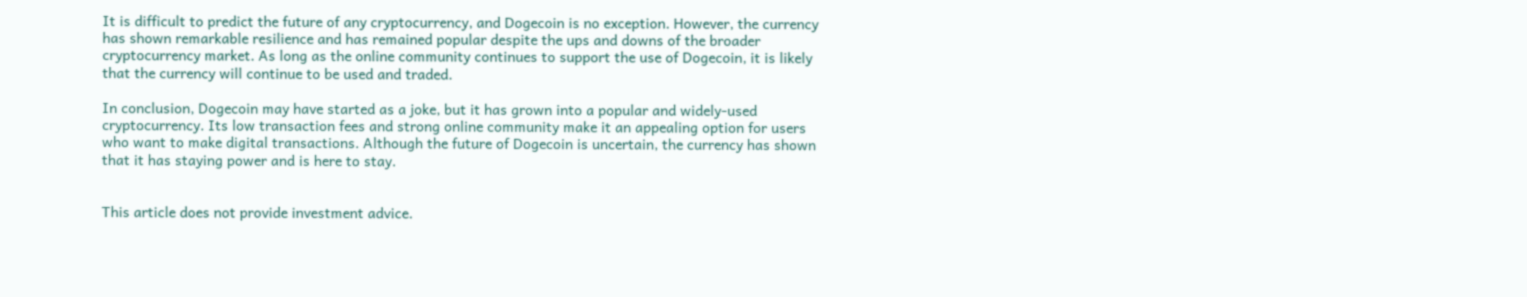It is difficult to predict the future of any cryptocurrency, and Dogecoin is no exception. However, the currency has shown remarkable resilience and has remained popular despite the ups and downs of the broader cryptocurrency market. As long as the online community continues to support the use of Dogecoin, it is likely that the currency will continue to be used and traded.

In conclusion, Dogecoin may have started as a joke, but it has grown into a popular and widely-used cryptocurrency. Its low transaction fees and strong online community make it an appealing option for users who want to make digital transactions. Although the future of Dogecoin is uncertain, the currency has shown that it has staying power and is here to stay.


This article does not provide investment advice.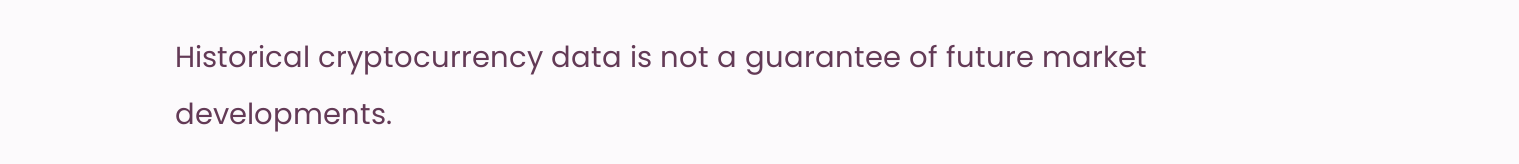Historical cryptocurrency data is not a guarantee of future market developments.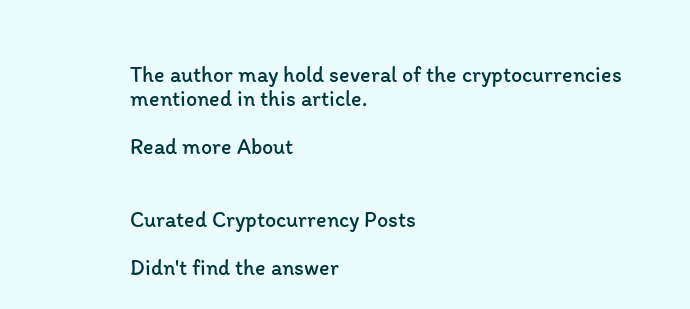The author may hold several of the cryptocurrencies mentioned in this article.

Read more About


Curated Cryptocurrency Posts

Didn't find the answer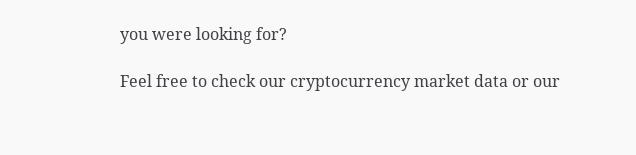you were looking for?

Feel free to check our cryptocurrency market data or our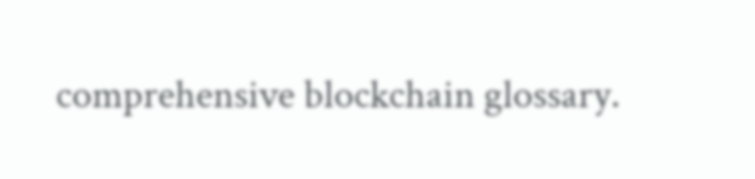comprehensive blockchain glossary.